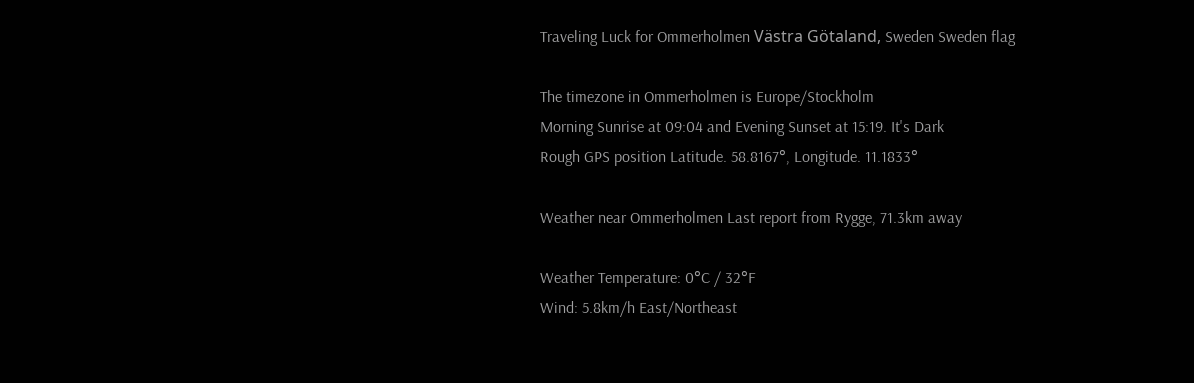Traveling Luck for Ommerholmen Västra Götaland, Sweden Sweden flag

The timezone in Ommerholmen is Europe/Stockholm
Morning Sunrise at 09:04 and Evening Sunset at 15:19. It's Dark
Rough GPS position Latitude. 58.8167°, Longitude. 11.1833°

Weather near Ommerholmen Last report from Rygge, 71.3km away

Weather Temperature: 0°C / 32°F
Wind: 5.8km/h East/Northeast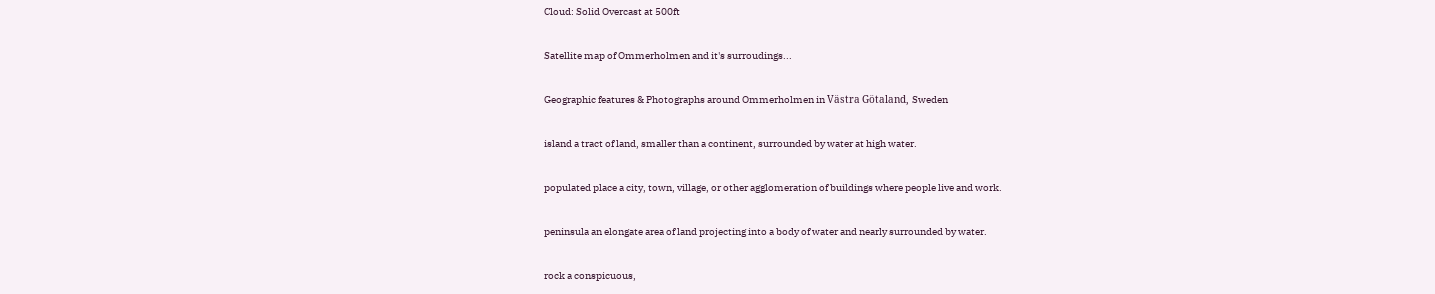Cloud: Solid Overcast at 500ft

Satellite map of Ommerholmen and it's surroudings...

Geographic features & Photographs around Ommerholmen in Västra Götaland, Sweden

island a tract of land, smaller than a continent, surrounded by water at high water.

populated place a city, town, village, or other agglomeration of buildings where people live and work.

peninsula an elongate area of land projecting into a body of water and nearly surrounded by water.

rock a conspicuous,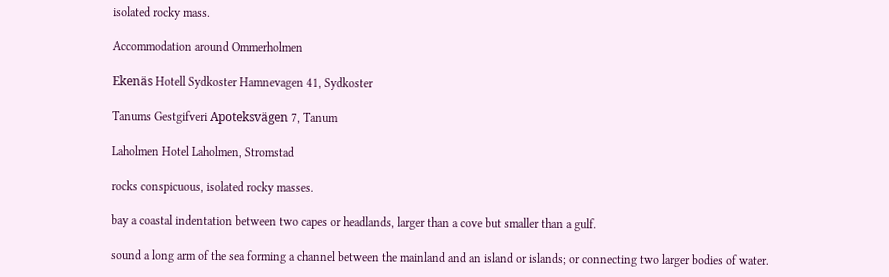isolated rocky mass.

Accommodation around Ommerholmen

Ekenäs Hotell Sydkoster Hamnevagen 41, Sydkoster

Tanums Gestgifveri Apoteksvägen 7, Tanum

Laholmen Hotel Laholmen, Stromstad

rocks conspicuous, isolated rocky masses.

bay a coastal indentation between two capes or headlands, larger than a cove but smaller than a gulf.

sound a long arm of the sea forming a channel between the mainland and an island or islands; or connecting two larger bodies of water.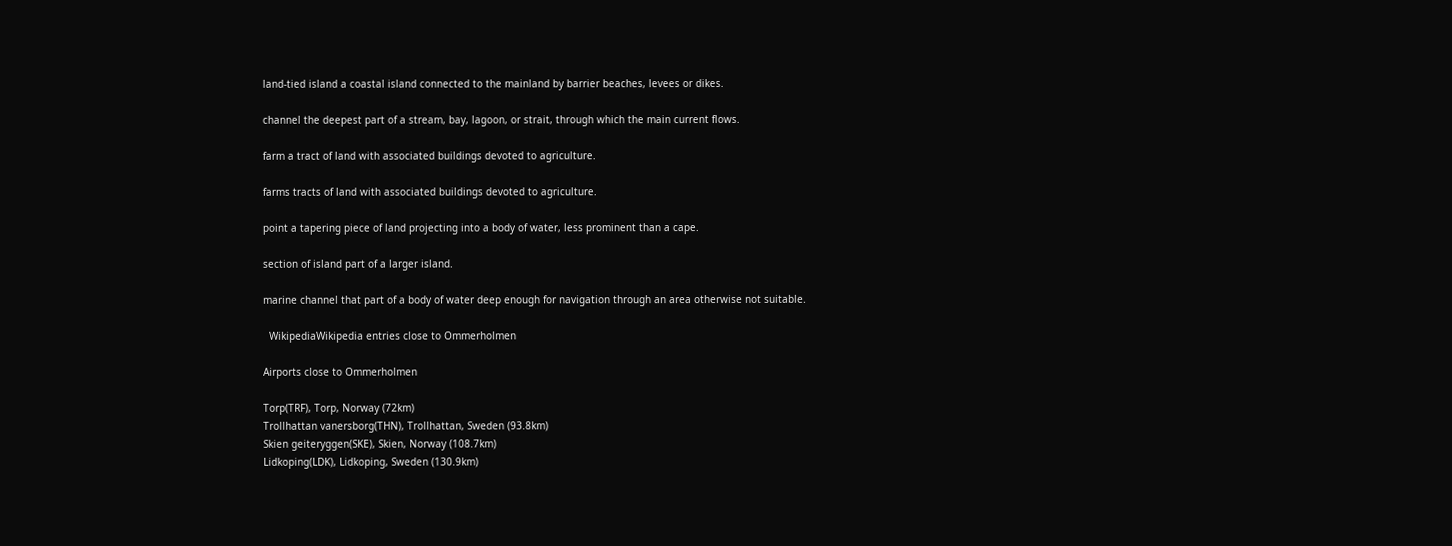land-tied island a coastal island connected to the mainland by barrier beaches, levees or dikes.

channel the deepest part of a stream, bay, lagoon, or strait, through which the main current flows.

farm a tract of land with associated buildings devoted to agriculture.

farms tracts of land with associated buildings devoted to agriculture.

point a tapering piece of land projecting into a body of water, less prominent than a cape.

section of island part of a larger island.

marine channel that part of a body of water deep enough for navigation through an area otherwise not suitable.

  WikipediaWikipedia entries close to Ommerholmen

Airports close to Ommerholmen

Torp(TRF), Torp, Norway (72km)
Trollhattan vanersborg(THN), Trollhattan, Sweden (93.8km)
Skien geiteryggen(SKE), Skien, Norway (108.7km)
Lidkoping(LDK), Lidkoping, Sweden (130.9km)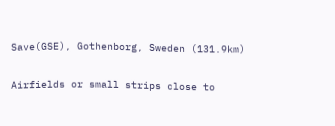Save(GSE), Gothenborg, Sweden (131.9km)

Airfields or small strips close to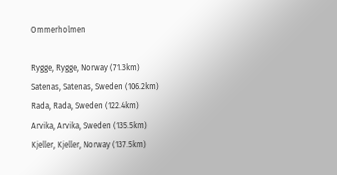Ommerholmen

Rygge, Rygge, Norway (71.3km)
Satenas, Satenas, Sweden (106.2km)
Rada, Rada, Sweden (122.4km)
Arvika, Arvika, Sweden (135.5km)
Kjeller, Kjeller, Norway (137.5km)